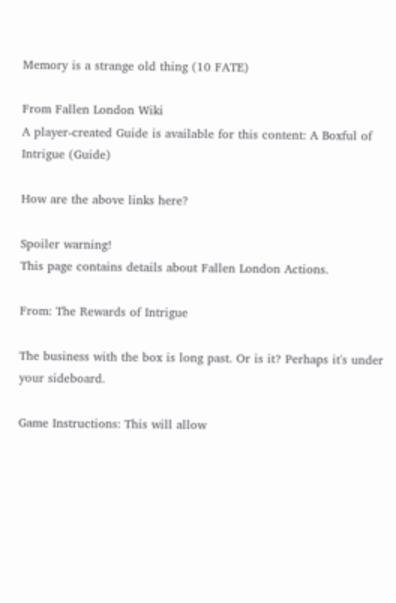Memory is a strange old thing (10 FATE)

From Fallen London Wiki
A player-created Guide is available for this content: A Boxful of Intrigue (Guide)

How are the above links here?

Spoiler warning!
This page contains details about Fallen London Actions.

From: The Rewards of Intrigue

The business with the box is long past. Or is it? Perhaps it's under your sideboard.

Game Instructions: This will allow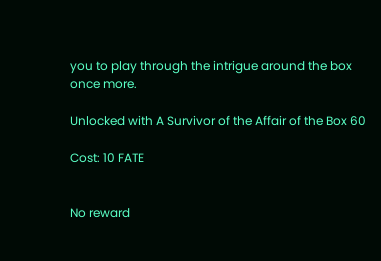you to play through the intrigue around the box once more.

Unlocked with A Survivor of the Affair of the Box 60

Cost: 10 FATE


No reward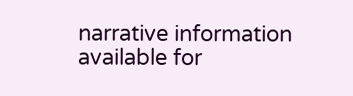narrative information available for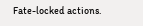Fate-locked actions.